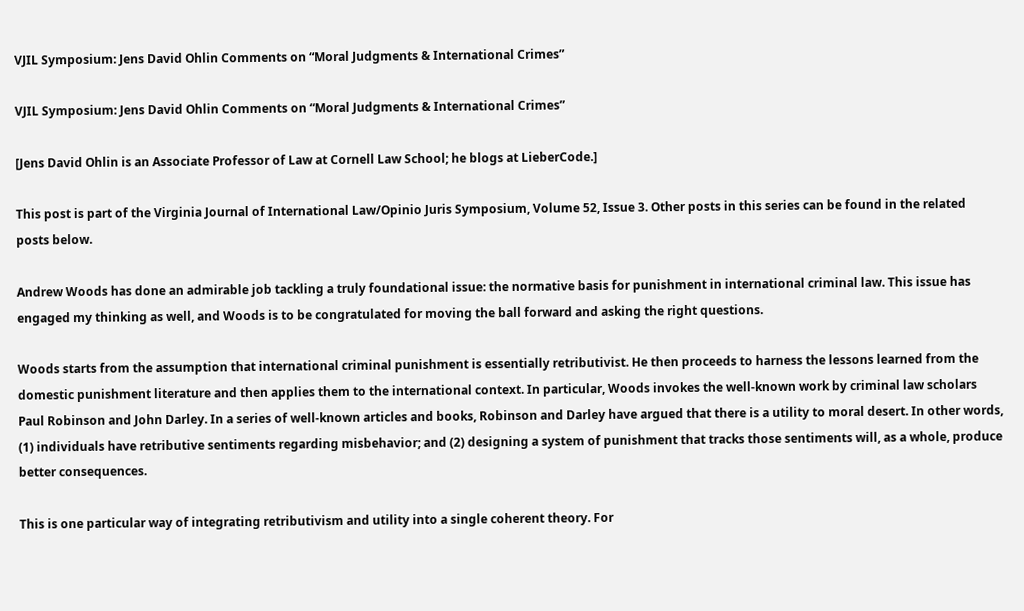VJIL Symposium: Jens David Ohlin Comments on “Moral Judgments & International Crimes”

VJIL Symposium: Jens David Ohlin Comments on “Moral Judgments & International Crimes”

[Jens David Ohlin is an Associate Professor of Law at Cornell Law School; he blogs at LieberCode.]

This post is part of the Virginia Journal of International Law/Opinio Juris Symposium, Volume 52, Issue 3. Other posts in this series can be found in the related posts below.

Andrew Woods has done an admirable job tackling a truly foundational issue: the normative basis for punishment in international criminal law. This issue has engaged my thinking as well, and Woods is to be congratulated for moving the ball forward and asking the right questions.

Woods starts from the assumption that international criminal punishment is essentially retributivist. He then proceeds to harness the lessons learned from the domestic punishment literature and then applies them to the international context. In particular, Woods invokes the well-known work by criminal law scholars Paul Robinson and John Darley. In a series of well-known articles and books, Robinson and Darley have argued that there is a utility to moral desert. In other words, (1) individuals have retributive sentiments regarding misbehavior; and (2) designing a system of punishment that tracks those sentiments will, as a whole, produce better consequences.

This is one particular way of integrating retributivism and utility into a single coherent theory. For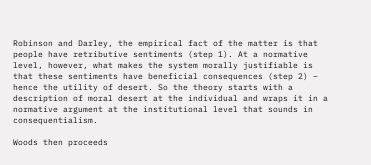Robinson and Darley, the empirical fact of the matter is that people have retributive sentiments (step 1). At a normative level, however, what makes the system morally justifiable is that these sentiments have beneficial consequences (step 2) – hence the utility of desert. So the theory starts with a description of moral desert at the individual and wraps it in a normative argument at the institutional level that sounds in consequentialism.

Woods then proceeds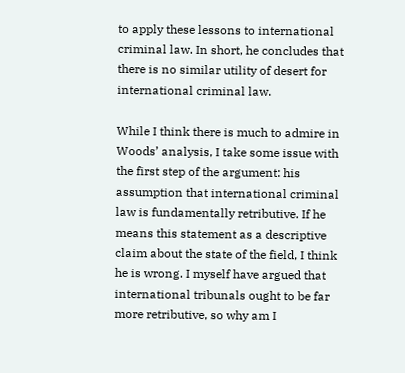to apply these lessons to international criminal law. In short, he concludes that there is no similar utility of desert for international criminal law.

While I think there is much to admire in Woods’ analysis, I take some issue with the first step of the argument: his assumption that international criminal law is fundamentally retributive. If he means this statement as a descriptive claim about the state of the field, I think he is wrong. I myself have argued that international tribunals ought to be far more retributive, so why am I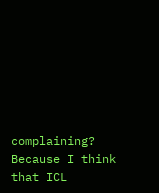complaining? Because I think that ICL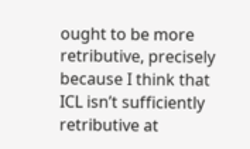ought to be more retributive, precisely because I think that ICL isn’t sufficiently retributive at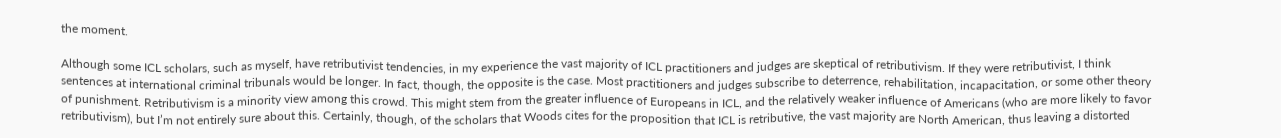the moment.

Although some ICL scholars, such as myself, have retributivist tendencies, in my experience the vast majority of ICL practitioners and judges are skeptical of retributivism. If they were retributivist, I think sentences at international criminal tribunals would be longer. In fact, though, the opposite is the case. Most practitioners and judges subscribe to deterrence, rehabilitation, incapacitation, or some other theory of punishment. Retributivism is a minority view among this crowd. This might stem from the greater influence of Europeans in ICL, and the relatively weaker influence of Americans (who are more likely to favor retributivism), but I’m not entirely sure about this. Certainly, though, of the scholars that Woods cites for the proposition that ICL is retributive, the vast majority are North American, thus leaving a distorted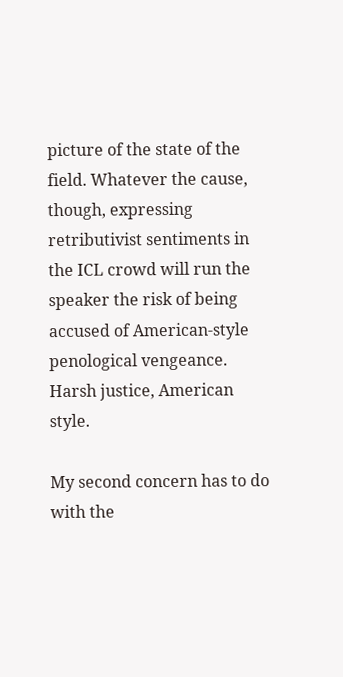picture of the state of the field. Whatever the cause, though, expressing retributivist sentiments in the ICL crowd will run the speaker the risk of being accused of American-style penological vengeance. Harsh justice, American style.

My second concern has to do with the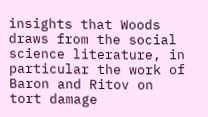insights that Woods draws from the social science literature, in particular the work of Baron and Ritov on tort damage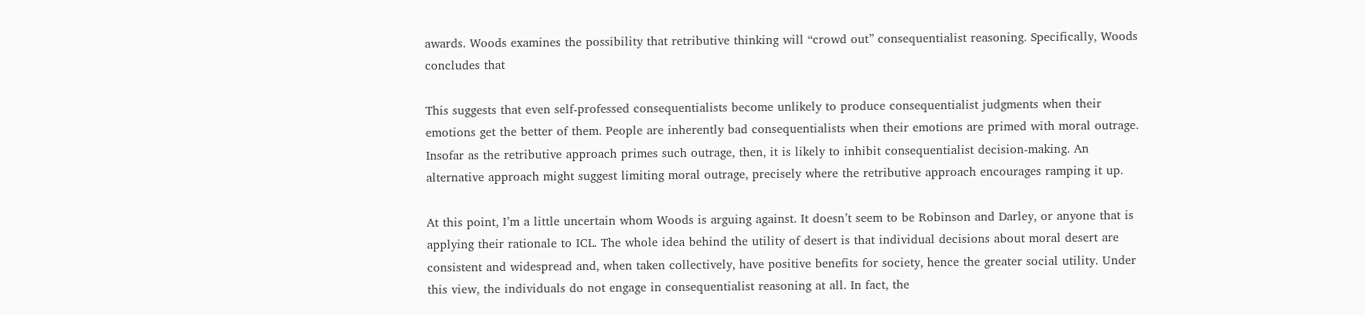awards. Woods examines the possibility that retributive thinking will “crowd out” consequentialist reasoning. Specifically, Woods concludes that

This suggests that even self-professed consequentialists become unlikely to produce consequentialist judgments when their emotions get the better of them. People are inherently bad consequentialists when their emotions are primed with moral outrage. Insofar as the retributive approach primes such outrage, then, it is likely to inhibit consequentialist decision-making. An alternative approach might suggest limiting moral outrage, precisely where the retributive approach encourages ramping it up.

At this point, I’m a little uncertain whom Woods is arguing against. It doesn’t seem to be Robinson and Darley, or anyone that is applying their rationale to ICL. The whole idea behind the utility of desert is that individual decisions about moral desert are consistent and widespread and, when taken collectively, have positive benefits for society, hence the greater social utility. Under this view, the individuals do not engage in consequentialist reasoning at all. In fact, the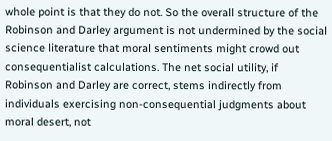whole point is that they do not. So the overall structure of the Robinson and Darley argument is not undermined by the social science literature that moral sentiments might crowd out consequentialist calculations. The net social utility, if Robinson and Darley are correct, stems indirectly from individuals exercising non-consequential judgments about moral desert, not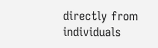directly from individuals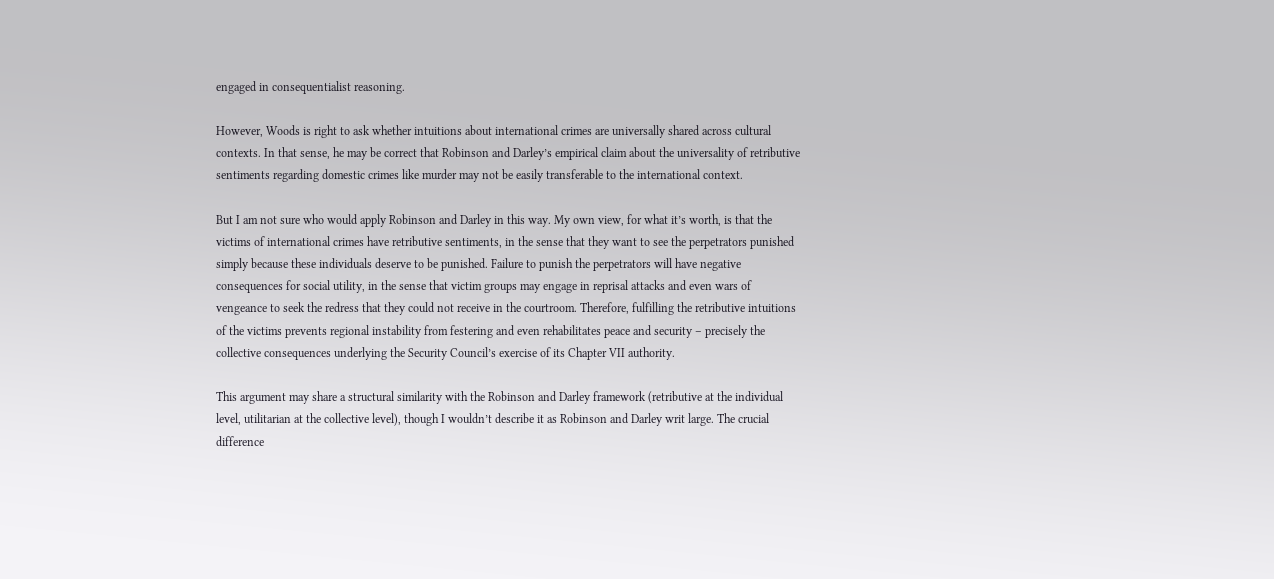engaged in consequentialist reasoning.

However, Woods is right to ask whether intuitions about international crimes are universally shared across cultural contexts. In that sense, he may be correct that Robinson and Darley’s empirical claim about the universality of retributive sentiments regarding domestic crimes like murder may not be easily transferable to the international context.

But I am not sure who would apply Robinson and Darley in this way. My own view, for what it’s worth, is that the victims of international crimes have retributive sentiments, in the sense that they want to see the perpetrators punished simply because these individuals deserve to be punished. Failure to punish the perpetrators will have negative consequences for social utility, in the sense that victim groups may engage in reprisal attacks and even wars of vengeance to seek the redress that they could not receive in the courtroom. Therefore, fulfilling the retributive intuitions of the victims prevents regional instability from festering and even rehabilitates peace and security – precisely the collective consequences underlying the Security Council’s exercise of its Chapter VII authority.

This argument may share a structural similarity with the Robinson and Darley framework (retributive at the individual level, utilitarian at the collective level), though I wouldn’t describe it as Robinson and Darley writ large. The crucial difference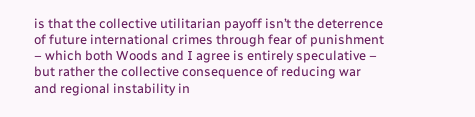is that the collective utilitarian payoff isn’t the deterrence of future international crimes through fear of punishment – which both Woods and I agree is entirely speculative – but rather the collective consequence of reducing war and regional instability in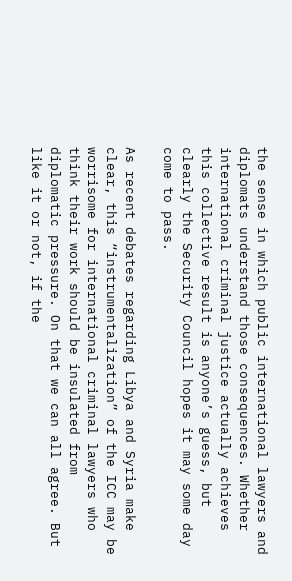the sense in which public international lawyers and diplomats understand those consequences. Whether international criminal justice actually achieves this collective result is anyone’s guess, but clearly the Security Council hopes it may some day come to pass.

As recent debates regarding Libya and Syria make clear, this “instrumentalization” of the ICC may be worrisome for international criminal lawyers who think their work should be insulated from diplomatic pressure. On that we can all agree. But like it or not, if the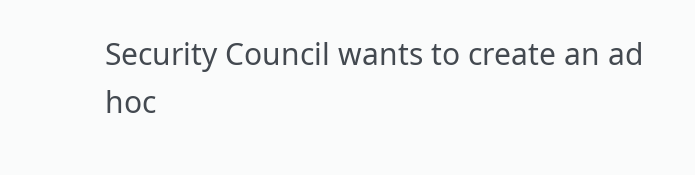Security Council wants to create an ad hoc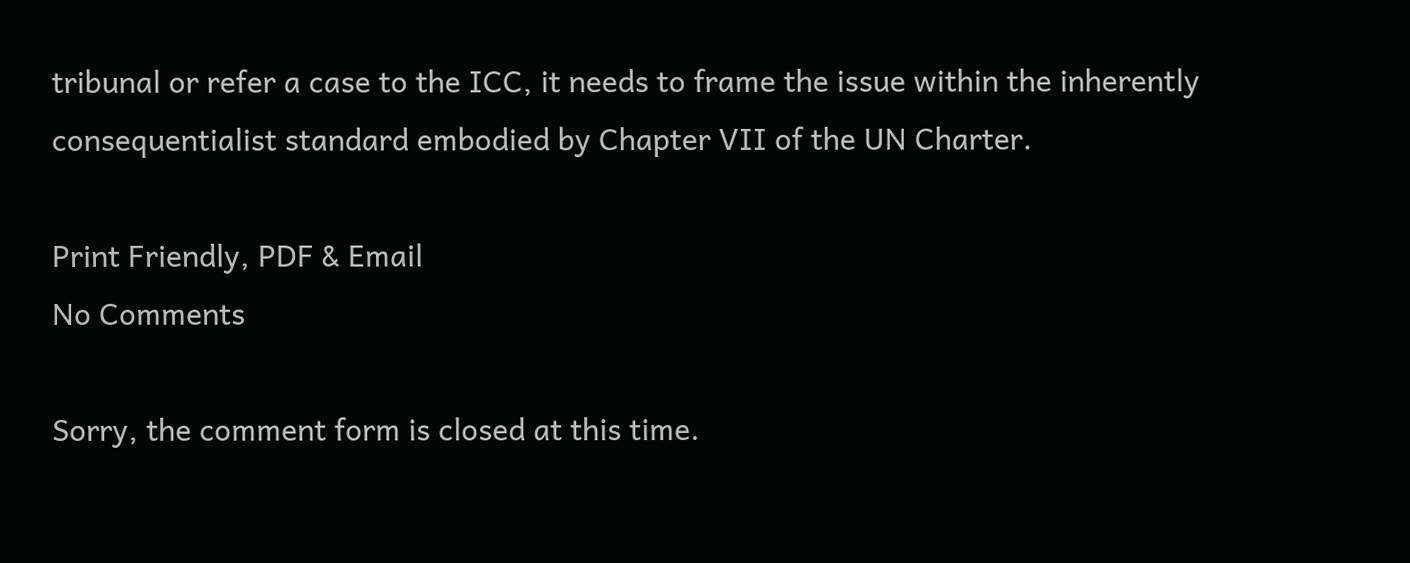tribunal or refer a case to the ICC, it needs to frame the issue within the inherently consequentialist standard embodied by Chapter VII of the UN Charter.

Print Friendly, PDF & Email
No Comments

Sorry, the comment form is closed at this time.